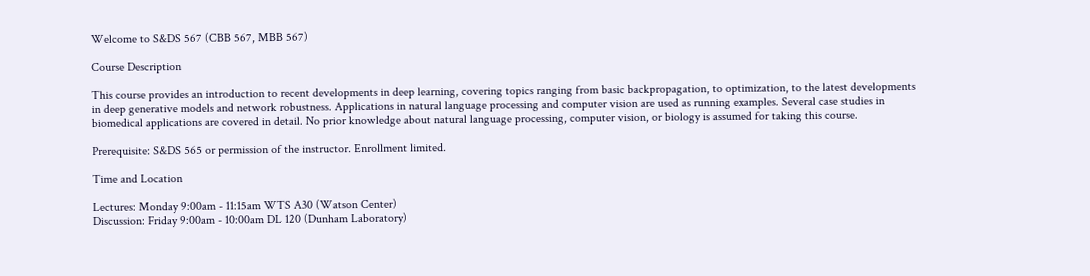Welcome to S&DS 567 (CBB 567, MBB 567)

Course Description

This course provides an introduction to recent developments in deep learning, covering topics ranging from basic backpropagation, to optimization, to the latest developments in deep generative models and network robustness. Applications in natural language processing and computer vision are used as running examples. Several case studies in biomedical applications are covered in detail. No prior knowledge about natural language processing, computer vision, or biology is assumed for taking this course.

Prerequisite: S&DS 565 or permission of the instructor. Enrollment limited.

Time and Location

Lectures: Monday 9:00am - 11:15am WTS A30 (Watson Center)
Discussion: Friday 9:00am - 10:00am DL 120 (Dunham Laboratory)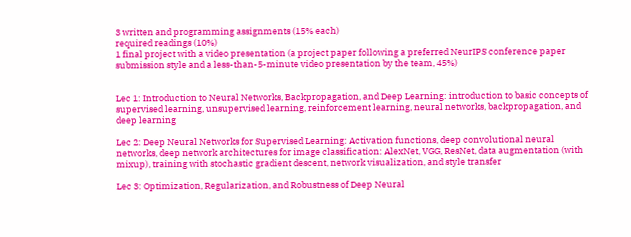3 written and programming assignments (15% each)
required readings (10%)
1 final project with a video presentation (a project paper following a preferred NeurIPS conference paper submission style and a less-than-5-minute video presentation by the team, 45%)


Lec 1: Introduction to Neural Networks, Backpropagation, and Deep Learning: introduction to basic concepts of supervised learning, unsupervised learning, reinforcement learning, neural networks, backpropagation, and deep learning

Lec 2: Deep Neural Networks for Supervised Learning: Activation functions, deep convolutional neural networks, deep network architectures for image classification: AlexNet, VGG, ResNet, data augmentation (with mixup), training with stochastic gradient descent, network visualization, and style transfer

Lec 3: Optimization, Regularization, and Robustness of Deep Neural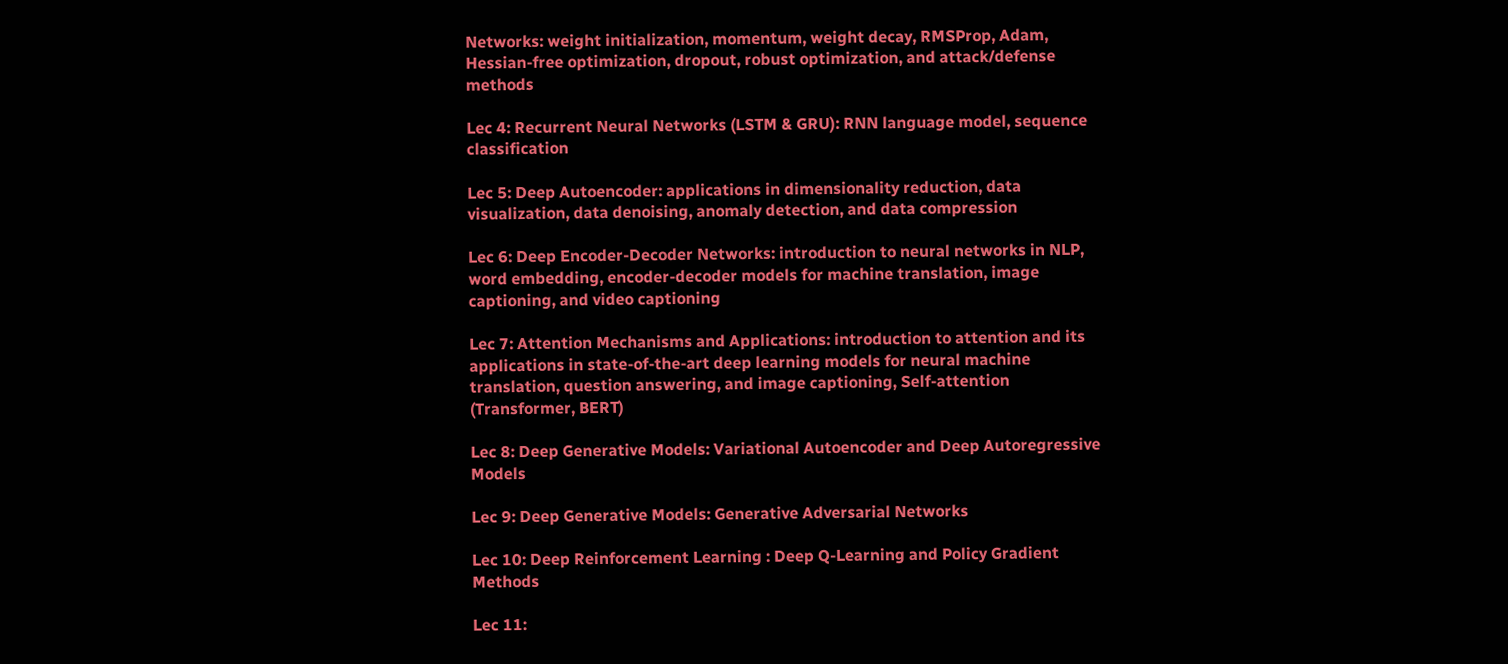Networks: weight initialization, momentum, weight decay, RMSProp, Adam, Hessian-free optimization, dropout, robust optimization, and attack/defense methods

Lec 4: Recurrent Neural Networks (LSTM & GRU): RNN language model, sequence classification

Lec 5: Deep Autoencoder: applications in dimensionality reduction, data visualization, data denoising, anomaly detection, and data compression

Lec 6: Deep Encoder-Decoder Networks: introduction to neural networks in NLP, word embedding, encoder-decoder models for machine translation, image captioning, and video captioning

Lec 7: Attention Mechanisms and Applications: introduction to attention and its applications in state-of-the-art deep learning models for neural machine translation, question answering, and image captioning, Self-attention (Transformer, BERT)

Lec 8: Deep Generative Models: Variational Autoencoder and Deep Autoregressive Models

Lec 9: Deep Generative Models: Generative Adversarial Networks

Lec 10: Deep Reinforcement Learning : Deep Q-Learning and Policy Gradient Methods

Lec 11: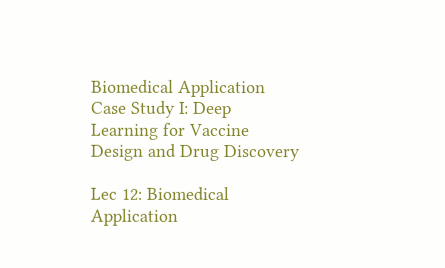Biomedical Application Case Study I: Deep Learning for Vaccine Design and Drug Discovery

Lec 12: Biomedical Application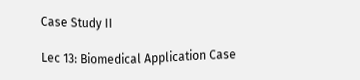Case Study II

Lec 13: Biomedical Application Case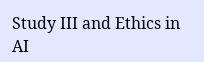Study III and Ethics in AI